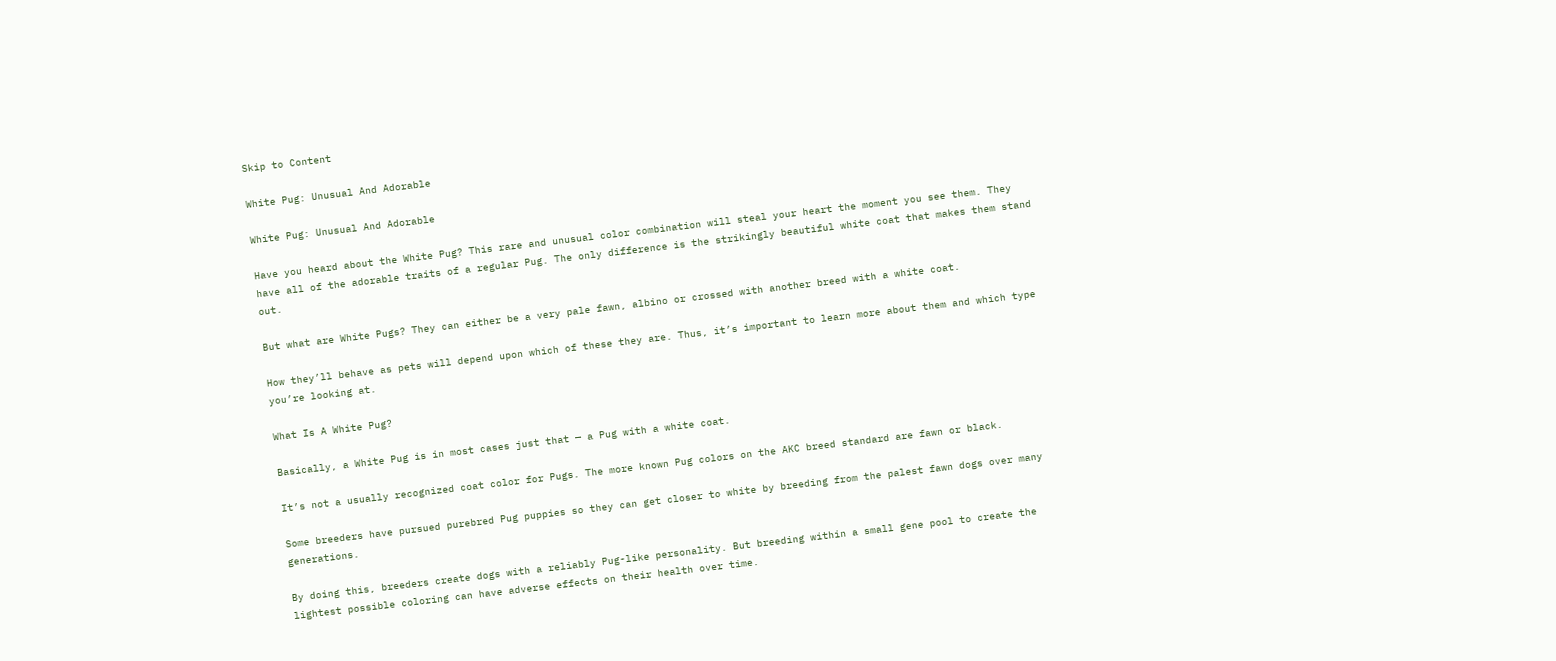Skip to Content

White Pug: Unusual And Adorable

White Pug: Unusual And Adorable

Have you heard about the White Pug? This rare and unusual color combination will steal your heart the moment you see them. They have all of the adorable traits of a regular Pug. The only difference is the strikingly beautiful white coat that makes them stand out.

But what are White Pugs? They can either be a very pale fawn, albino or crossed with another breed with a white coat.

How they’ll behave as pets will depend upon which of these they are. Thus, it’s important to learn more about them and which type you’re looking at.

What Is A White Pug?

Basically, a White Pug is in most cases just that — a Pug with a white coat.

It’s not a usually recognized coat color for Pugs. The more known Pug colors on the AKC breed standard are fawn or black.

Some breeders have pursued purebred Pug puppies so they can get closer to white by breeding from the palest fawn dogs over many generations.

By doing this, breeders create dogs with a reliably Pug-like personality. But breeding within a small gene pool to create the lightest possible coloring can have adverse effects on their health over time.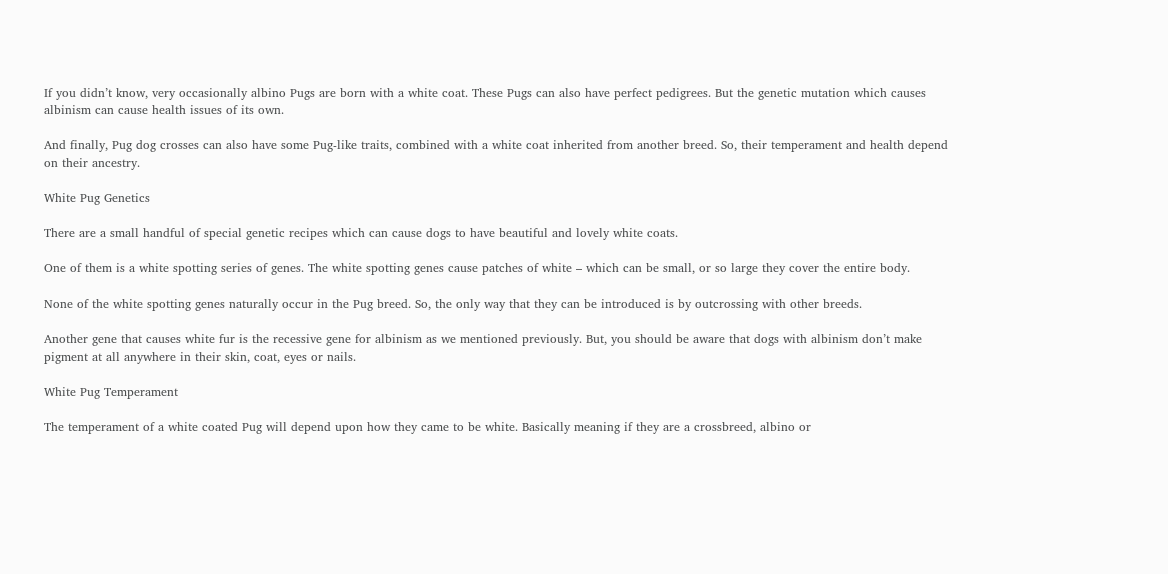If you didn’t know, very occasionally albino Pugs are born with a white coat. These Pugs can also have perfect pedigrees. But the genetic mutation which causes albinism can cause health issues of its own.

And finally, Pug dog crosses can also have some Pug-like traits, combined with a white coat inherited from another breed. So, their temperament and health depend on their ancestry.

White Pug Genetics

There are a small handful of special genetic recipes which can cause dogs to have beautiful and lovely white coats.

One of them is a white spotting series of genes. The white spotting genes cause patches of white – which can be small, or so large they cover the entire body.

None of the white spotting genes naturally occur in the Pug breed. So, the only way that they can be introduced is by outcrossing with other breeds.

Another gene that causes white fur is the recessive gene for albinism as we mentioned previously. But, you should be aware that dogs with albinism don’t make pigment at all anywhere in their skin, coat, eyes or nails.

White Pug Temperament

The temperament of a white coated Pug will depend upon how they came to be white. Basically meaning if they are a crossbreed, albino or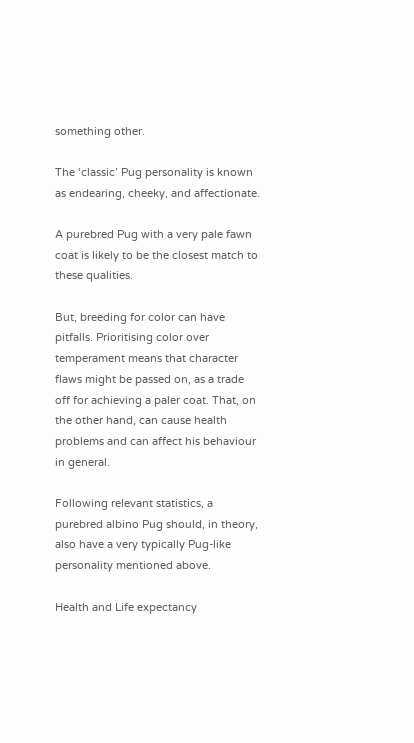something other.

The ‘classic’ Pug personality is known as endearing, cheeky, and affectionate.

A purebred Pug with a very pale fawn coat is likely to be the closest match to these qualities.

But, breeding for color can have pitfalls. Prioritising color over temperament means that character flaws might be passed on, as a trade off for achieving a paler coat. That, on the other hand, can cause health problems and can affect his behaviour in general.

Following relevant statistics, a purebred albino Pug should, in theory, also have a very typically Pug-like personality mentioned above.

Health and Life expectancy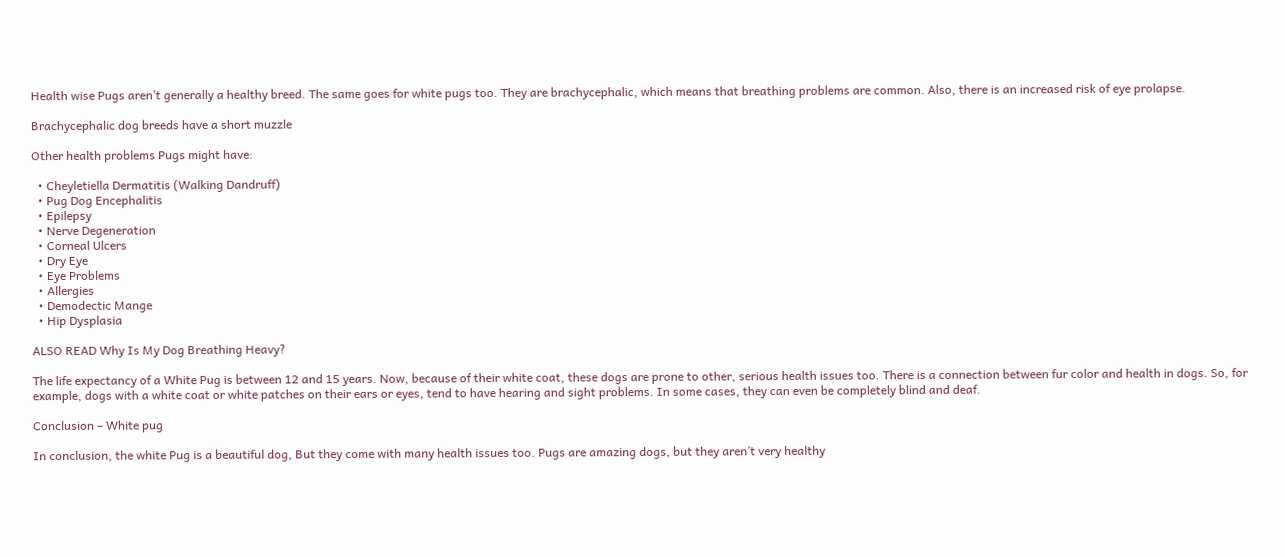Health wise Pugs aren’t generally a healthy breed. The same goes for white pugs too. They are brachycephalic, which means that breathing problems are common. Also, there is an increased risk of eye prolapse.

Brachycephalic dog breeds have a short muzzle

Other health problems Pugs might have:

  • Cheyletiella Dermatitis (Walking Dandruff)
  • Pug Dog Encephalitis
  • Epilepsy
  • Nerve Degeneration
  • Corneal Ulcers
  • Dry Eye
  • Eye Problems
  • Allergies
  • Demodectic Mange
  • Hip Dysplasia

ALSO READ Why Is My Dog Breathing Heavy?

The life expectancy of a White Pug is between 12 and 15 years. Now, because of their white coat, these dogs are prone to other, serious health issues too. There is a connection between fur color and health in dogs. So, for example, dogs with a white coat or white patches on their ears or eyes, tend to have hearing and sight problems. In some cases, they can even be completely blind and deaf.

Conclusion – White pug

In conclusion, the white Pug is a beautiful dog, But they come with many health issues too. Pugs are amazing dogs, but they aren’t very healthy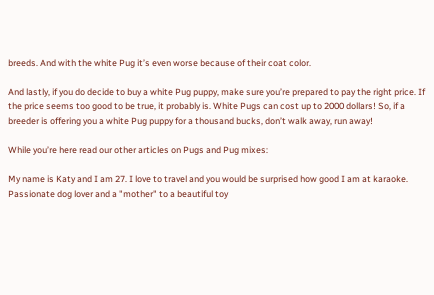breeds. And with the white Pug it’s even worse because of their coat color.

And lastly, if you do decide to buy a white Pug puppy, make sure you’re prepared to pay the right price. If the price seems too good to be true, it probably is. White Pugs can cost up to 2000 dollars! So, if a breeder is offering you a white Pug puppy for a thousand bucks, don’t walk away, run away!

While you’re here read our other articles on Pugs and Pug mixes:

My name is Katy and I am 27. I love to travel and you would be surprised how good I am at karaoke.  Passionate dog lover and a "mother" to a beautiful toy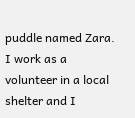puddle named Zara. I work as a volunteer in a local shelter and I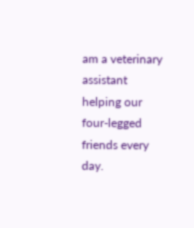am a veterinary assistant helping our four-legged friends every day.